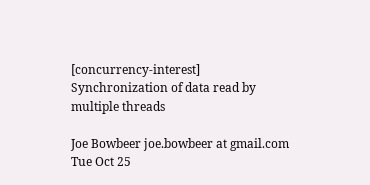[concurrency-interest] Synchronization of data read by multiple threads

Joe Bowbeer joe.bowbeer at gmail.com
Tue Oct 25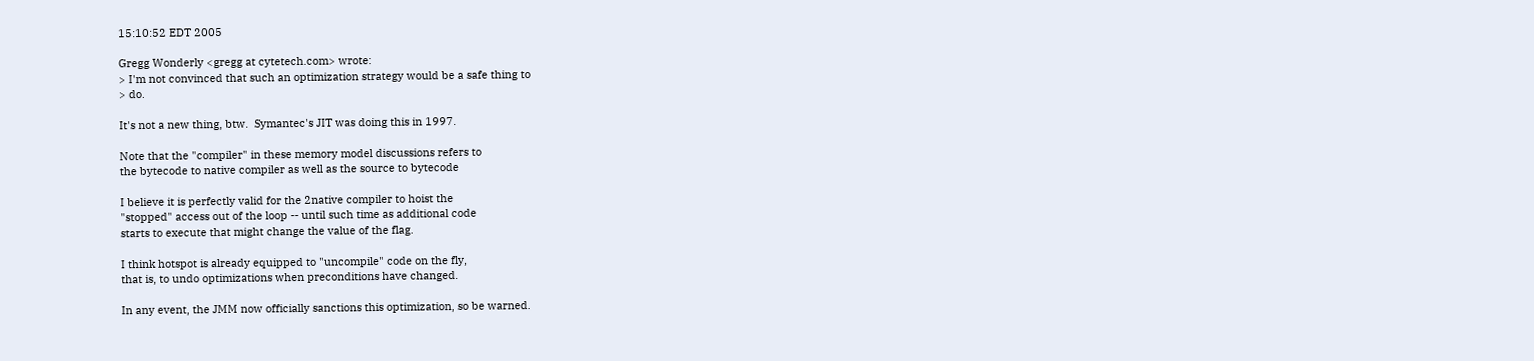15:10:52 EDT 2005

Gregg Wonderly <gregg at cytetech.com> wrote:
> I'm not convinced that such an optimization strategy would be a safe thing to
> do.

It's not a new thing, btw.  Symantec's JIT was doing this in 1997.

Note that the "compiler" in these memory model discussions refers to
the bytecode to native compiler as well as the source to bytecode

I believe it is perfectly valid for the 2native compiler to hoist the
"stopped" access out of the loop -- until such time as additional code
starts to execute that might change the value of the flag.

I think hotspot is already equipped to "uncompile" code on the fly,
that is, to undo optimizations when preconditions have changed.

In any event, the JMM now officially sanctions this optimization, so be warned.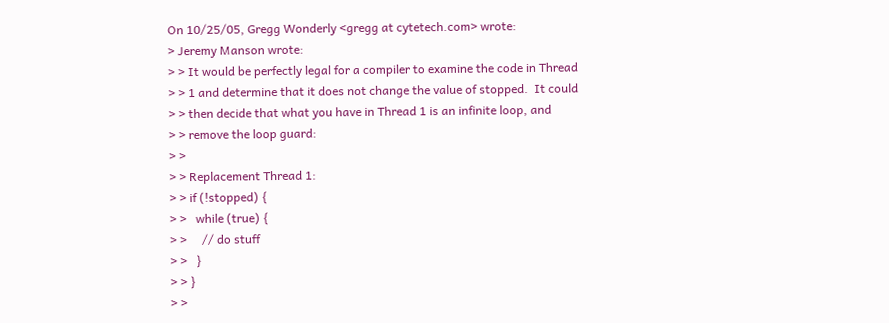On 10/25/05, Gregg Wonderly <gregg at cytetech.com> wrote:
> Jeremy Manson wrote:
> > It would be perfectly legal for a compiler to examine the code in Thread
> > 1 and determine that it does not change the value of stopped.  It could
> > then decide that what you have in Thread 1 is an infinite loop, and
> > remove the loop guard:
> >
> > Replacement Thread 1:
> > if (!stopped) {
> >   while (true) {
> >     // do stuff
> >   }
> > }
> >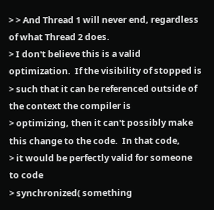> > And Thread 1 will never end, regardless of what Thread 2 does.
> I don't believe this is a valid optimization.  If the visibility of stopped is
> such that it can be referenced outside of the context the compiler is
> optimizing, then it can't possibly make this change to the code.  In that code,
> it would be perfectly valid for someone to code
> synchronized( something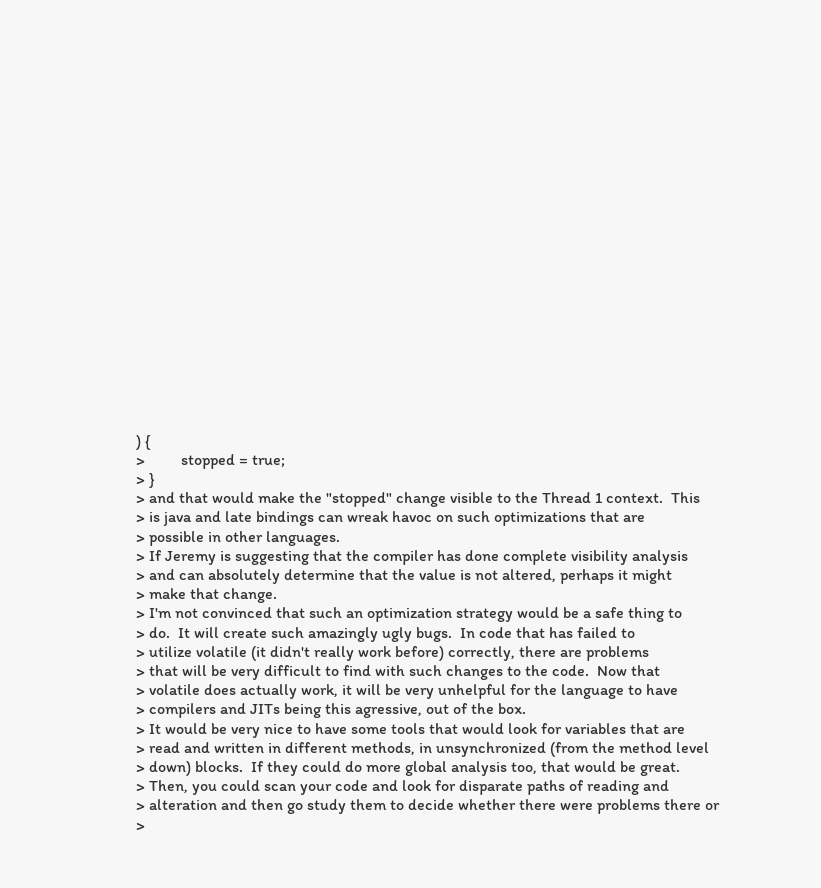) {
>         stopped = true;
> }
> and that would make the "stopped" change visible to the Thread 1 context.  This
> is java and late bindings can wreak havoc on such optimizations that are
> possible in other languages.
> If Jeremy is suggesting that the compiler has done complete visibility analysis
> and can absolutely determine that the value is not altered, perhaps it might
> make that change.
> I'm not convinced that such an optimization strategy would be a safe thing to
> do.  It will create such amazingly ugly bugs.  In code that has failed to
> utilize volatile (it didn't really work before) correctly, there are problems
> that will be very difficult to find with such changes to the code.  Now that
> volatile does actually work, it will be very unhelpful for the language to have
> compilers and JITs being this agressive, out of the box.
> It would be very nice to have some tools that would look for variables that are
> read and written in different methods, in unsynchronized (from the method level
> down) blocks.  If they could do more global analysis too, that would be great.
> Then, you could scan your code and look for disparate paths of reading and
> alteration and then go study them to decide whether there were problems there or
>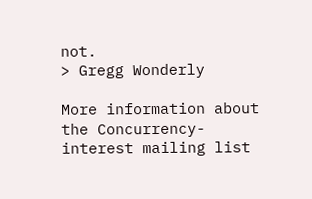not.
> Gregg Wonderly

More information about the Concurrency-interest mailing list